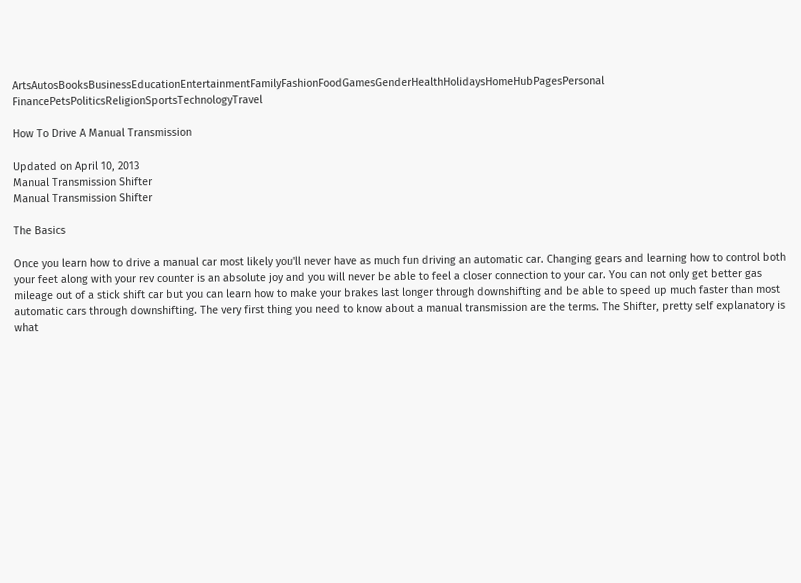ArtsAutosBooksBusinessEducationEntertainmentFamilyFashionFoodGamesGenderHealthHolidaysHomeHubPagesPersonal FinancePetsPoliticsReligionSportsTechnologyTravel

How To Drive A Manual Transmission

Updated on April 10, 2013
Manual Transmission Shifter
Manual Transmission Shifter

The Basics

Once you learn how to drive a manual car most likely you'll never have as much fun driving an automatic car. Changing gears and learning how to control both your feet along with your rev counter is an absolute joy and you will never be able to feel a closer connection to your car. You can not only get better gas mileage out of a stick shift car but you can learn how to make your brakes last longer through downshifting and be able to speed up much faster than most automatic cars through downshifting. The very first thing you need to know about a manual transmission are the terms. The Shifter, pretty self explanatory is what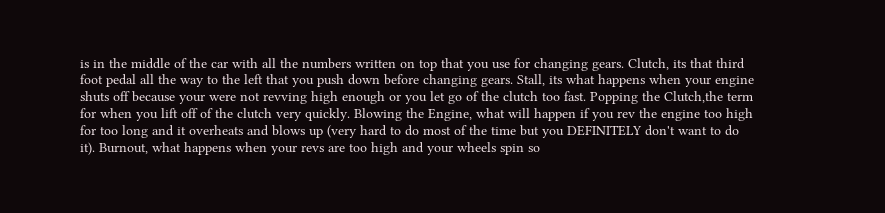is in the middle of the car with all the numbers written on top that you use for changing gears. Clutch, its that third foot pedal all the way to the left that you push down before changing gears. Stall, its what happens when your engine shuts off because your were not revving high enough or you let go of the clutch too fast. Popping the Clutch,the term for when you lift off of the clutch very quickly. Blowing the Engine, what will happen if you rev the engine too high for too long and it overheats and blows up (very hard to do most of the time but you DEFINITELY don't want to do it). Burnout, what happens when your revs are too high and your wheels spin so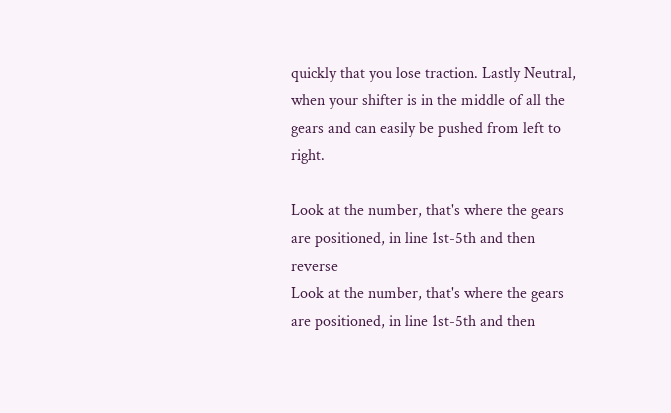quickly that you lose traction. Lastly Neutral, when your shifter is in the middle of all the gears and can easily be pushed from left to right.

Look at the number, that's where the gears are positioned, in line 1st-5th and then reverse
Look at the number, that's where the gears are positioned, in line 1st-5th and then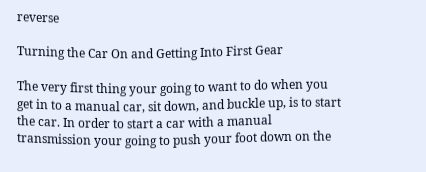reverse

Turning the Car On and Getting Into First Gear

The very first thing your going to want to do when you get in to a manual car, sit down, and buckle up, is to start the car. In order to start a car with a manual transmission your going to push your foot down on the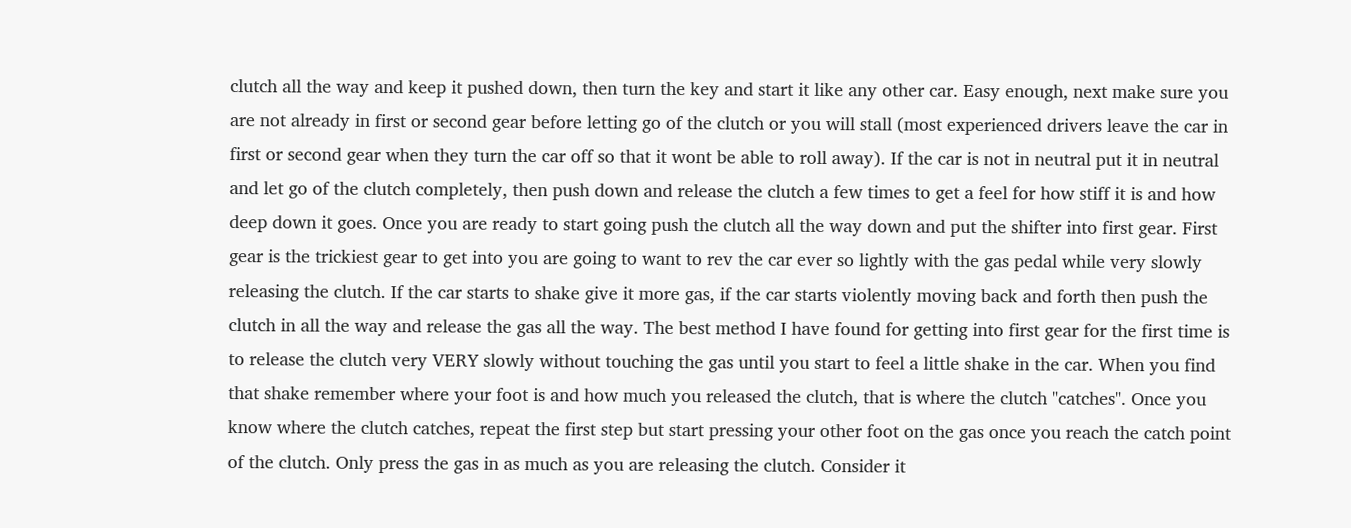clutch all the way and keep it pushed down, then turn the key and start it like any other car. Easy enough, next make sure you are not already in first or second gear before letting go of the clutch or you will stall (most experienced drivers leave the car in first or second gear when they turn the car off so that it wont be able to roll away). If the car is not in neutral put it in neutral and let go of the clutch completely, then push down and release the clutch a few times to get a feel for how stiff it is and how deep down it goes. Once you are ready to start going push the clutch all the way down and put the shifter into first gear. First gear is the trickiest gear to get into you are going to want to rev the car ever so lightly with the gas pedal while very slowly releasing the clutch. If the car starts to shake give it more gas, if the car starts violently moving back and forth then push the clutch in all the way and release the gas all the way. The best method I have found for getting into first gear for the first time is to release the clutch very VERY slowly without touching the gas until you start to feel a little shake in the car. When you find that shake remember where your foot is and how much you released the clutch, that is where the clutch "catches". Once you know where the clutch catches, repeat the first step but start pressing your other foot on the gas once you reach the catch point of the clutch. Only press the gas in as much as you are releasing the clutch. Consider it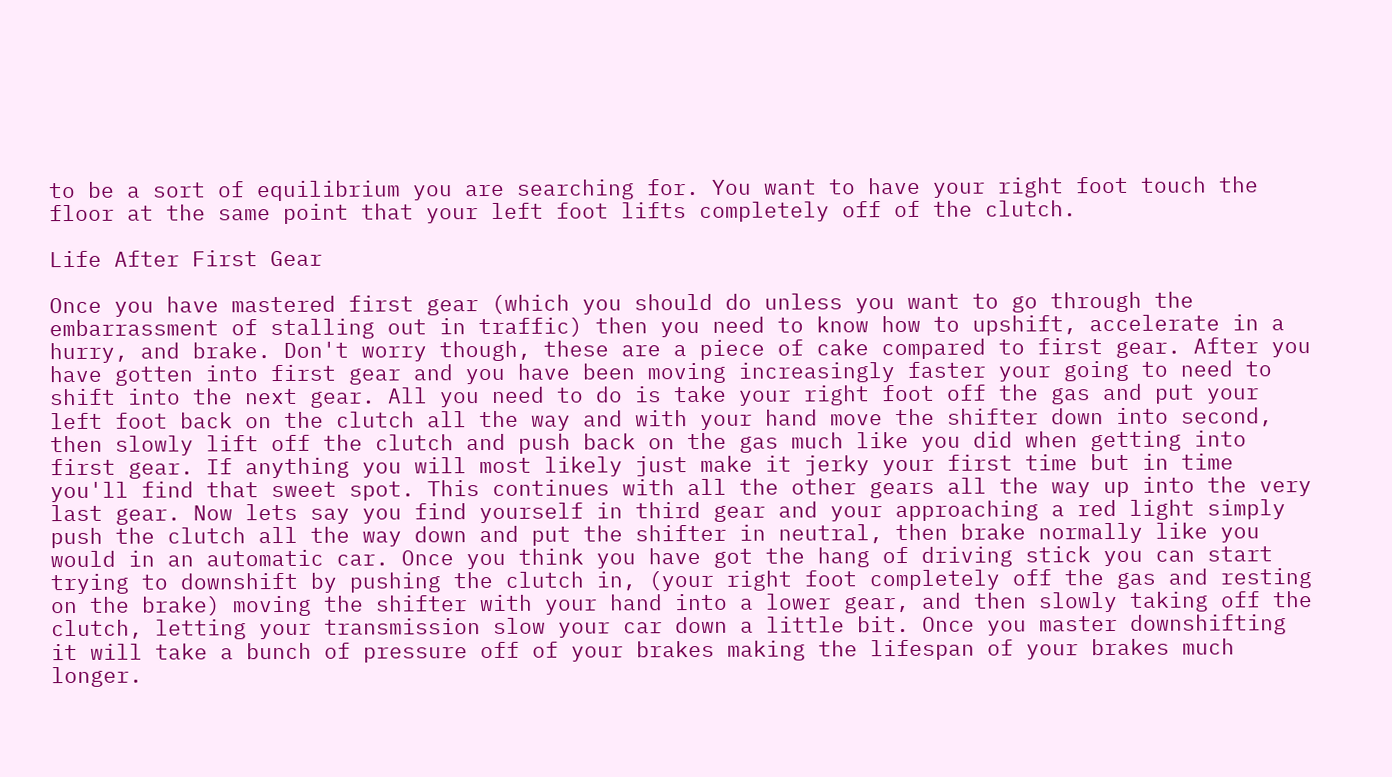to be a sort of equilibrium you are searching for. You want to have your right foot touch the floor at the same point that your left foot lifts completely off of the clutch.

Life After First Gear

Once you have mastered first gear (which you should do unless you want to go through the embarrassment of stalling out in traffic) then you need to know how to upshift, accelerate in a hurry, and brake. Don't worry though, these are a piece of cake compared to first gear. After you have gotten into first gear and you have been moving increasingly faster your going to need to shift into the next gear. All you need to do is take your right foot off the gas and put your left foot back on the clutch all the way and with your hand move the shifter down into second, then slowly lift off the clutch and push back on the gas much like you did when getting into first gear. If anything you will most likely just make it jerky your first time but in time you'll find that sweet spot. This continues with all the other gears all the way up into the very last gear. Now lets say you find yourself in third gear and your approaching a red light simply push the clutch all the way down and put the shifter in neutral, then brake normally like you would in an automatic car. Once you think you have got the hang of driving stick you can start trying to downshift by pushing the clutch in, (your right foot completely off the gas and resting on the brake) moving the shifter with your hand into a lower gear, and then slowly taking off the clutch, letting your transmission slow your car down a little bit. Once you master downshifting it will take a bunch of pressure off of your brakes making the lifespan of your brakes much longer.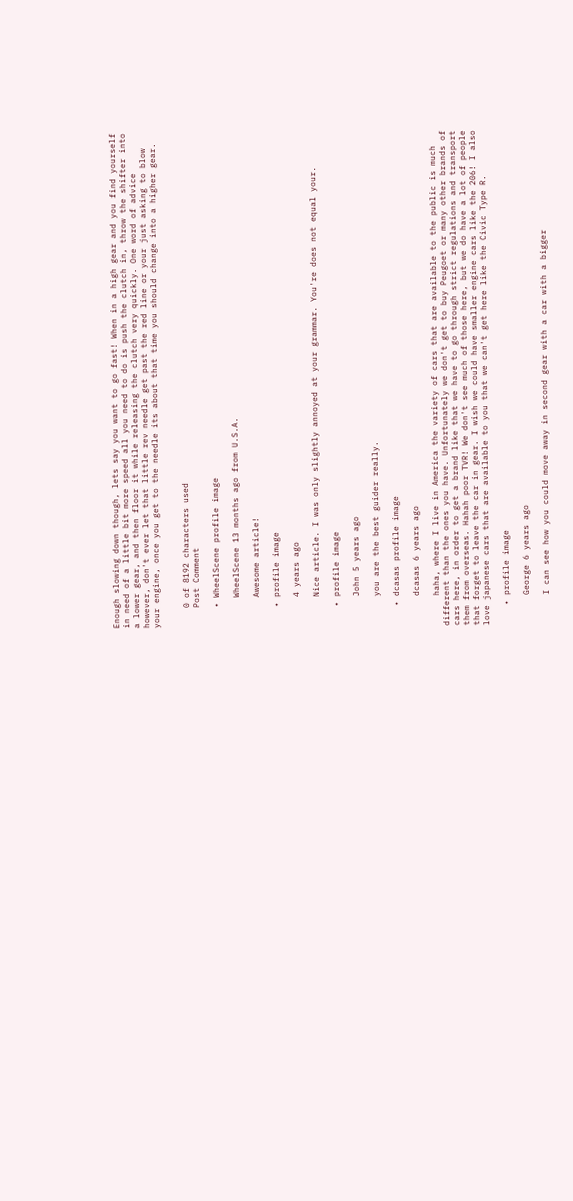Enough slowing down though, lets say you want to go fast! When in a high gear and you find yourself in need of a little bit more speed all you need to do is push the clutch in, throw the shifter into a lower gear, and then floor it while releasing the clutch very quickly. One word of advice however, don't ever let that little rev needle get past the red line or your just asking to blow your engine, once you get to the needle its about that time you should change into a higher gear.


    0 of 8192 characters used
    Post Comment

    • WheelScene profile image

      WheelScene 13 months ago from U.S.A.

      Awesome article!

    • profile image

      4 years ago

      Nice article. I was only slightly annoyed at your grammar. You're does not equal your.

    • profile image

      John 5 years ago

      you are the best guider really.

    • dcasas profile image

      dcasas 6 years ago

      haha, where I live in America the variety of cars that are available to the public is much different than the ones you have. Unfortunately we don't get to buy Peugoet or many other brands of cars here, in order to get a brand like that we have to go through strict regulations and transport them from overseas. Hahah poor TVR! We don't see much of those here, but we do have a lot of people that forget to leave the car in gear. I wish we could have smaller engine cars like the 206! I also love japanese cars that are available to you that we can't get here like the Civic Type R.

    • profile image

      George 6 years ago

      I can see how you could move away in second gear with a car with a bigger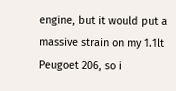engine, but it would put a massive strain on my 1.1lt Peugoet 206, so i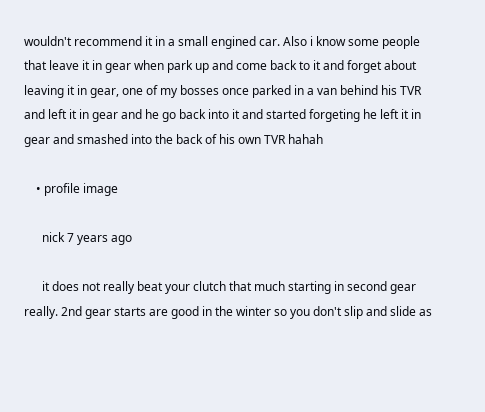wouldn't recommend it in a small engined car. Also i know some people that leave it in gear when park up and come back to it and forget about leaving it in gear, one of my bosses once parked in a van behind his TVR and left it in gear and he go back into it and started forgeting he left it in gear and smashed into the back of his own TVR hahah

    • profile image

      nick 7 years ago

      it does not really beat your clutch that much starting in second gear really. 2nd gear starts are good in the winter so you don't slip and slide as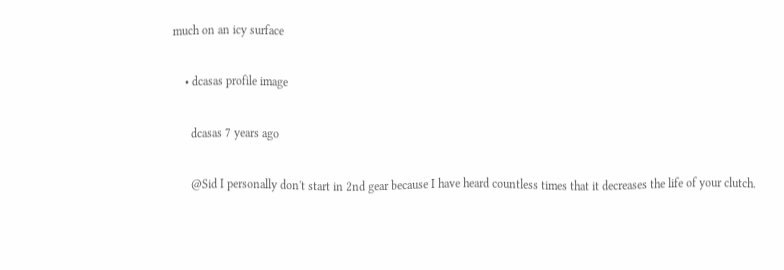much on an icy surface

    • dcasas profile image

      dcasas 7 years ago

      @Sid I personally don't start in 2nd gear because I have heard countless times that it decreases the life of your clutch.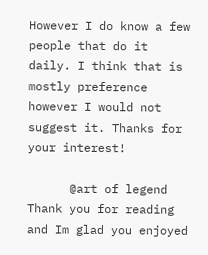However I do know a few people that do it daily. I think that is mostly preference however I would not suggest it. Thanks for your interest!

      @art of legend Thank you for reading and Im glad you enjoyed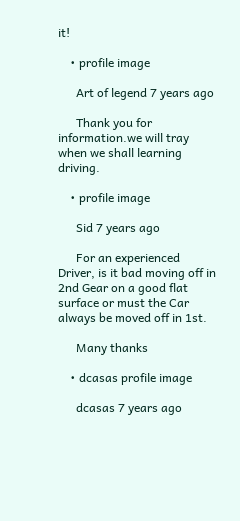it!

    • profile image

      Art of legend 7 years ago

      Thank you for information.we will tray when we shall learning driving.

    • profile image

      Sid 7 years ago

      For an experienced Driver, is it bad moving off in 2nd Gear on a good flat surface or must the Car always be moved off in 1st.

      Many thanks

    • dcasas profile image

      dcasas 7 years ago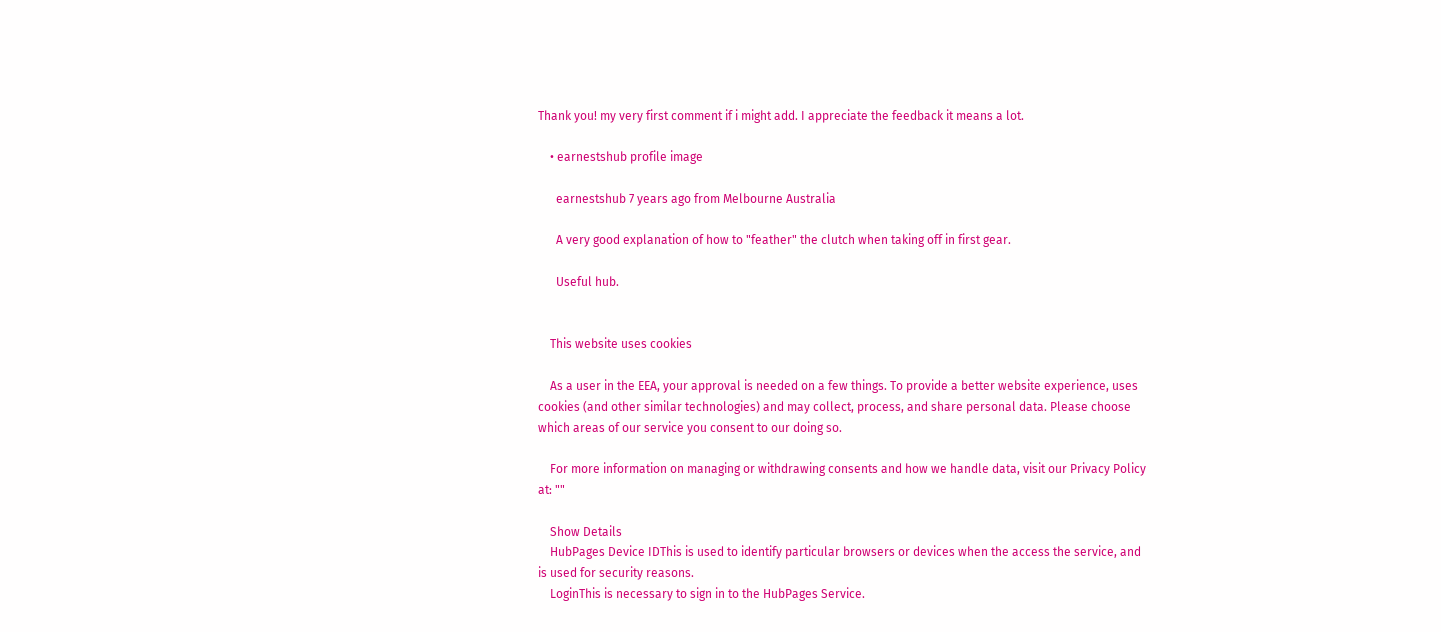Thank you! my very first comment if i might add. I appreciate the feedback it means a lot.

    • earnestshub profile image

      earnestshub 7 years ago from Melbourne Australia

      A very good explanation of how to "feather" the clutch when taking off in first gear.

      Useful hub.


    This website uses cookies

    As a user in the EEA, your approval is needed on a few things. To provide a better website experience, uses cookies (and other similar technologies) and may collect, process, and share personal data. Please choose which areas of our service you consent to our doing so.

    For more information on managing or withdrawing consents and how we handle data, visit our Privacy Policy at: ""

    Show Details
    HubPages Device IDThis is used to identify particular browsers or devices when the access the service, and is used for security reasons.
    LoginThis is necessary to sign in to the HubPages Service.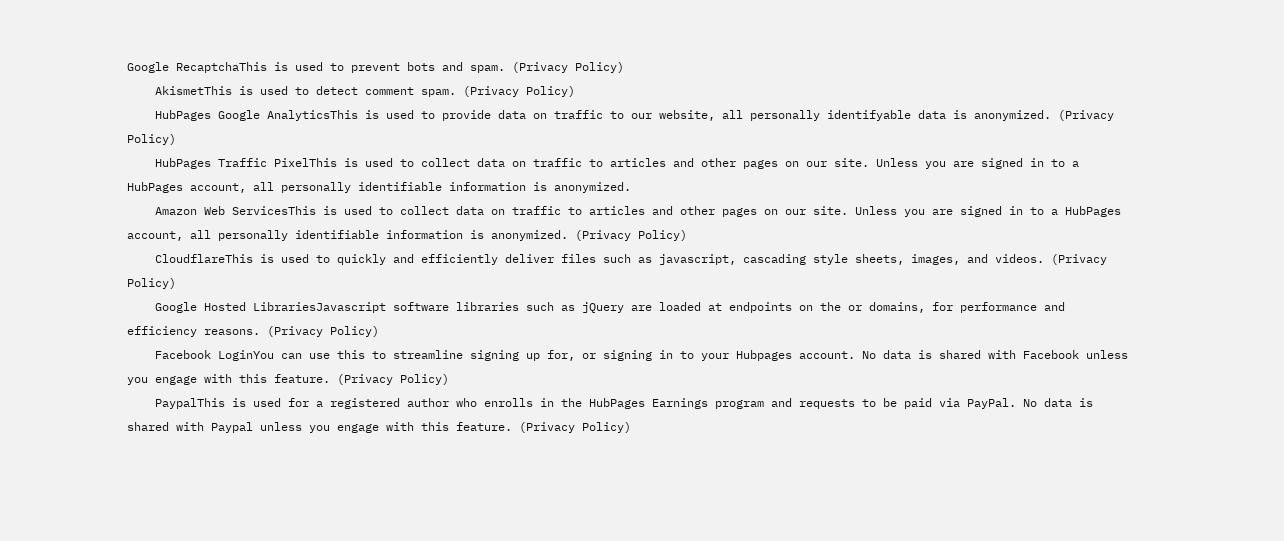Google RecaptchaThis is used to prevent bots and spam. (Privacy Policy)
    AkismetThis is used to detect comment spam. (Privacy Policy)
    HubPages Google AnalyticsThis is used to provide data on traffic to our website, all personally identifyable data is anonymized. (Privacy Policy)
    HubPages Traffic PixelThis is used to collect data on traffic to articles and other pages on our site. Unless you are signed in to a HubPages account, all personally identifiable information is anonymized.
    Amazon Web ServicesThis is used to collect data on traffic to articles and other pages on our site. Unless you are signed in to a HubPages account, all personally identifiable information is anonymized. (Privacy Policy)
    CloudflareThis is used to quickly and efficiently deliver files such as javascript, cascading style sheets, images, and videos. (Privacy Policy)
    Google Hosted LibrariesJavascript software libraries such as jQuery are loaded at endpoints on the or domains, for performance and efficiency reasons. (Privacy Policy)
    Facebook LoginYou can use this to streamline signing up for, or signing in to your Hubpages account. No data is shared with Facebook unless you engage with this feature. (Privacy Policy)
    PaypalThis is used for a registered author who enrolls in the HubPages Earnings program and requests to be paid via PayPal. No data is shared with Paypal unless you engage with this feature. (Privacy Policy)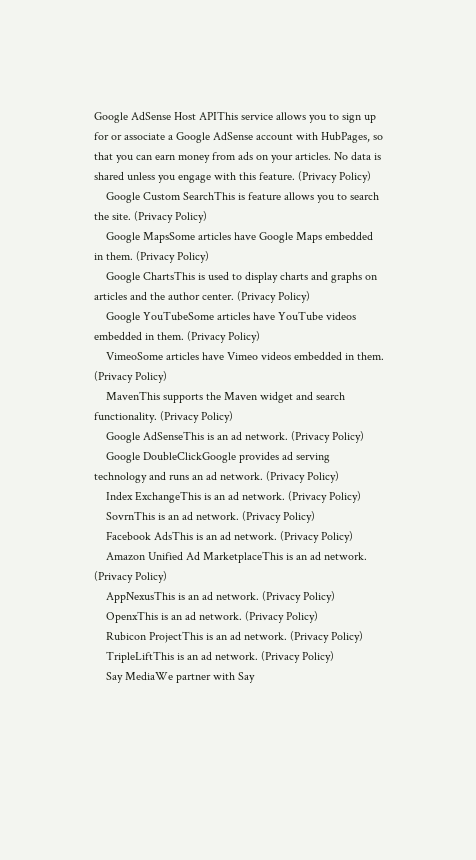Google AdSense Host APIThis service allows you to sign up for or associate a Google AdSense account with HubPages, so that you can earn money from ads on your articles. No data is shared unless you engage with this feature. (Privacy Policy)
    Google Custom SearchThis is feature allows you to search the site. (Privacy Policy)
    Google MapsSome articles have Google Maps embedded in them. (Privacy Policy)
    Google ChartsThis is used to display charts and graphs on articles and the author center. (Privacy Policy)
    Google YouTubeSome articles have YouTube videos embedded in them. (Privacy Policy)
    VimeoSome articles have Vimeo videos embedded in them. (Privacy Policy)
    MavenThis supports the Maven widget and search functionality. (Privacy Policy)
    Google AdSenseThis is an ad network. (Privacy Policy)
    Google DoubleClickGoogle provides ad serving technology and runs an ad network. (Privacy Policy)
    Index ExchangeThis is an ad network. (Privacy Policy)
    SovrnThis is an ad network. (Privacy Policy)
    Facebook AdsThis is an ad network. (Privacy Policy)
    Amazon Unified Ad MarketplaceThis is an ad network. (Privacy Policy)
    AppNexusThis is an ad network. (Privacy Policy)
    OpenxThis is an ad network. (Privacy Policy)
    Rubicon ProjectThis is an ad network. (Privacy Policy)
    TripleLiftThis is an ad network. (Privacy Policy)
    Say MediaWe partner with Say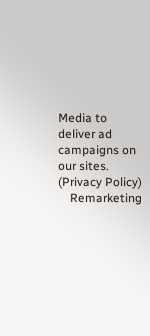Media to deliver ad campaigns on our sites. (Privacy Policy)
    Remarketing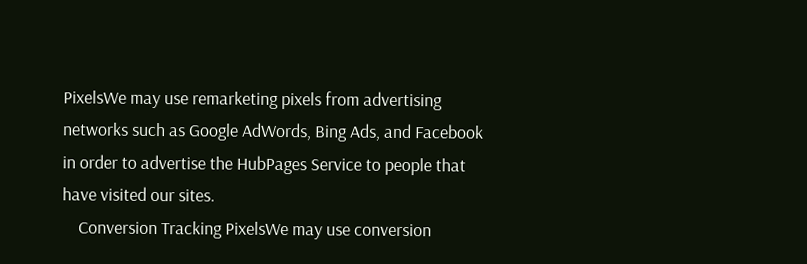PixelsWe may use remarketing pixels from advertising networks such as Google AdWords, Bing Ads, and Facebook in order to advertise the HubPages Service to people that have visited our sites.
    Conversion Tracking PixelsWe may use conversion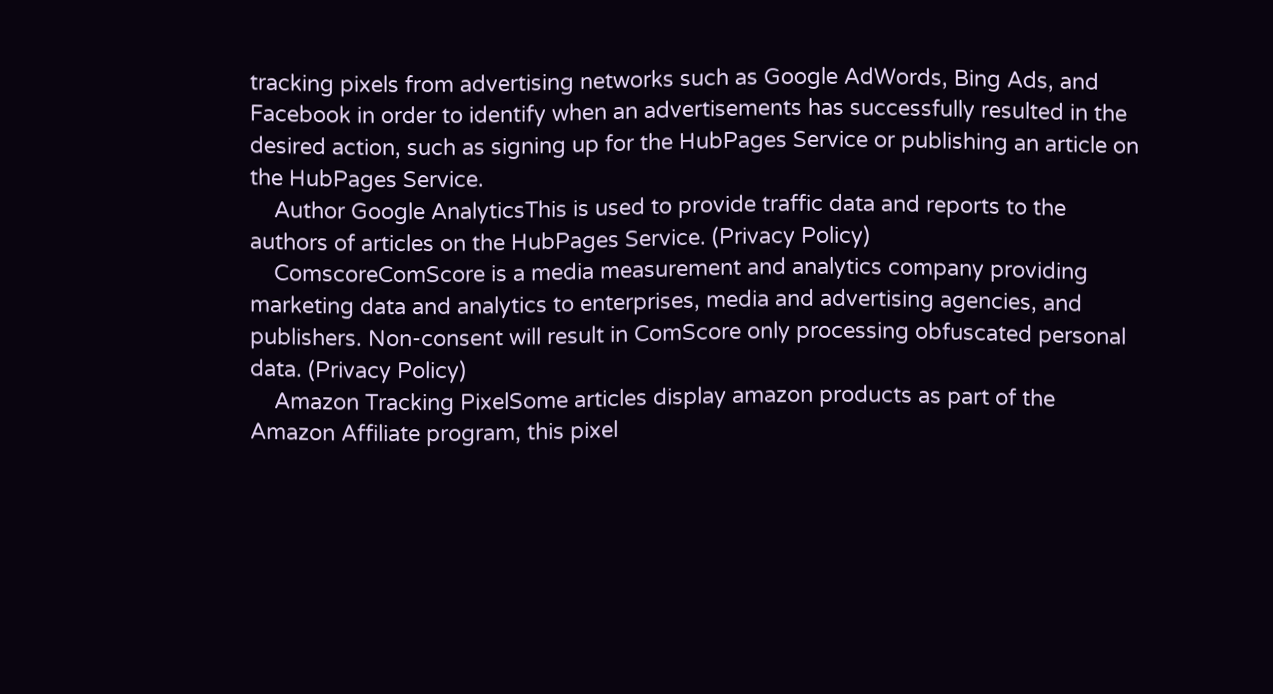tracking pixels from advertising networks such as Google AdWords, Bing Ads, and Facebook in order to identify when an advertisements has successfully resulted in the desired action, such as signing up for the HubPages Service or publishing an article on the HubPages Service.
    Author Google AnalyticsThis is used to provide traffic data and reports to the authors of articles on the HubPages Service. (Privacy Policy)
    ComscoreComScore is a media measurement and analytics company providing marketing data and analytics to enterprises, media and advertising agencies, and publishers. Non-consent will result in ComScore only processing obfuscated personal data. (Privacy Policy)
    Amazon Tracking PixelSome articles display amazon products as part of the Amazon Affiliate program, this pixel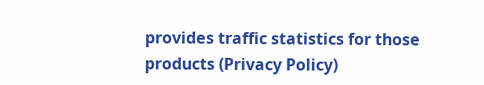provides traffic statistics for those products (Privacy Policy)